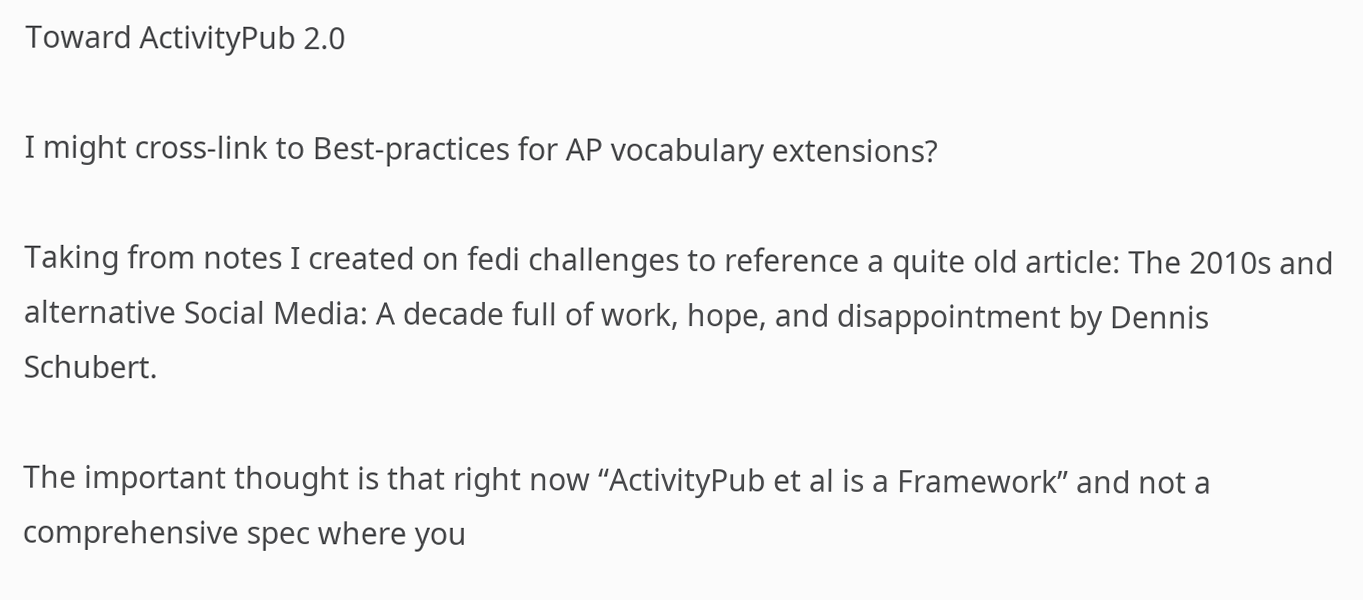Toward ActivityPub 2.0

I might cross-link to Best-practices for AP vocabulary extensions?

Taking from notes I created on fedi challenges to reference a quite old article: The 2010s and alternative Social Media: A decade full of work, hope, and disappointment by Dennis Schubert.

The important thought is that right now “ActivityPub et al is a Framework” and not a comprehensive spec where you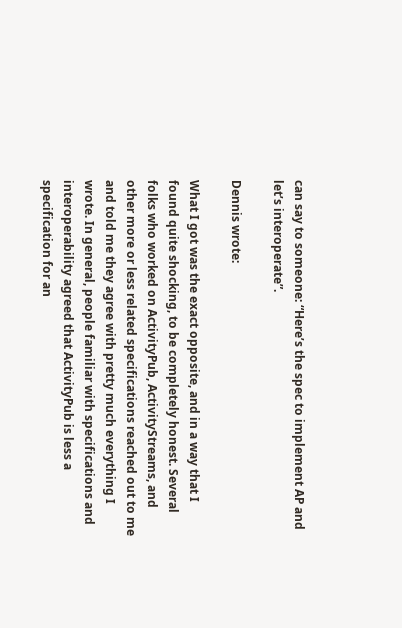can say to someone: “Here’s the spec to implement AP and let’s interoperate”.

Dennis wrote:

What I got was the exact opposite, and in a way that I found quite shocking, to be completely honest. Several folks who worked on ActivityPub, ActivityStreams, and other more or less related specifications reached out to me and told me they agree with pretty much everything I wrote. In general, people familiar with specifications and interoperability agreed that ActivityPub is less a specification for an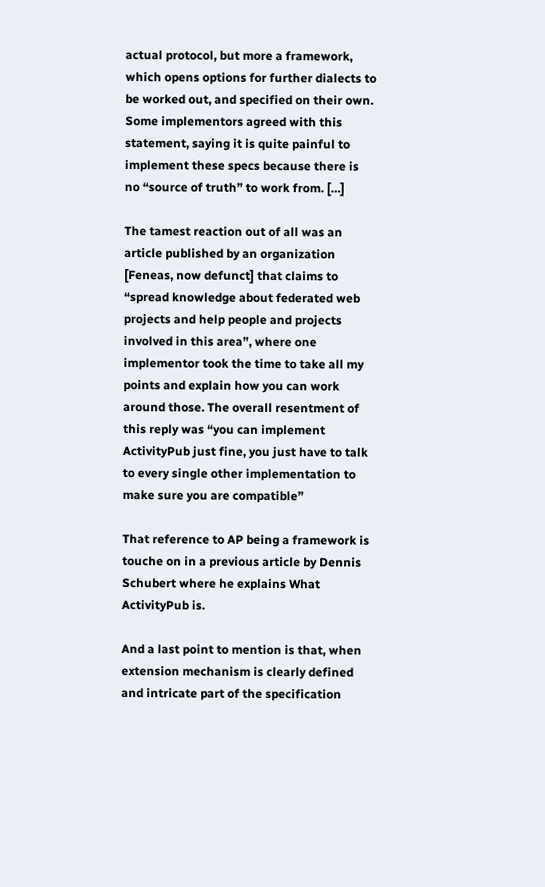actual protocol, but more a framework, which opens options for further dialects to be worked out, and specified on their own. Some implementors agreed with this statement, saying it is quite painful to implement these specs because there is no “source of truth” to work from. […]

The tamest reaction out of all was an article published by an organization [Feneas, now defunct] that claims to “spread knowledge about federated web projects and help people and projects involved in this area”, where one implementor took the time to take all my points and explain how you can work around those. The overall resentment of this reply was “you can implement ActivityPub just fine, you just have to talk to every single other implementation to make sure you are compatible”

That reference to AP being a framework is touche on in a previous article by Dennis Schubert where he explains What ActivityPub is.

And a last point to mention is that, when extension mechanism is clearly defined and intricate part of the specification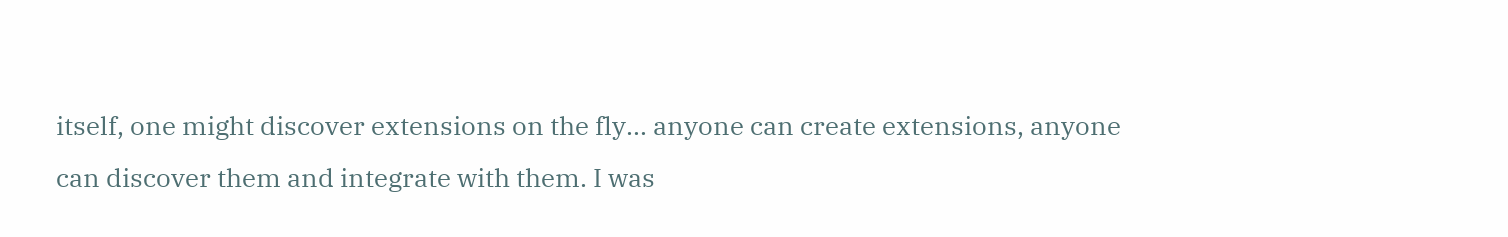itself, one might discover extensions on the fly… anyone can create extensions, anyone can discover them and integrate with them. I was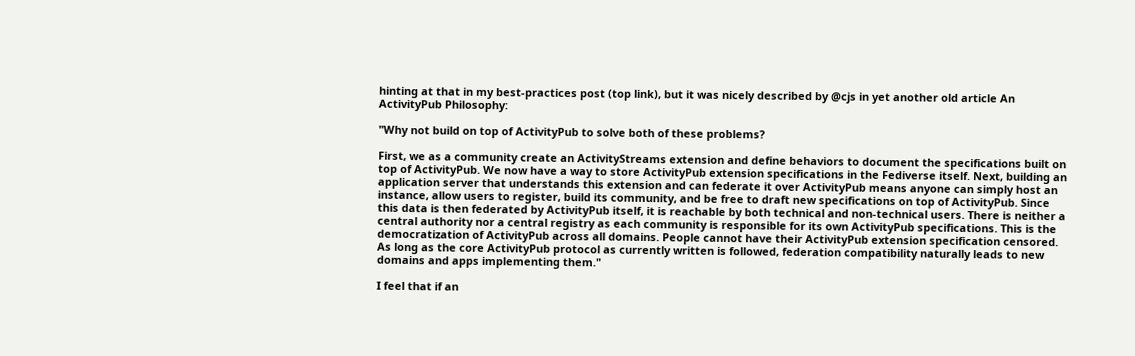hinting at that in my best-practices post (top link), but it was nicely described by @cjs in yet another old article An ActivityPub Philosophy:

"Why not build on top of ActivityPub to solve both of these problems?

First, we as a community create an ActivityStreams extension and define behaviors to document the specifications built on top of ActivityPub. We now have a way to store ActivityPub extension specifications in the Fediverse itself. Next, building an application server that understands this extension and can federate it over ActivityPub means anyone can simply host an instance, allow users to register, build its community, and be free to draft new specifications on top of ActivityPub. Since this data is then federated by ActivityPub itself, it is reachable by both technical and non-technical users. There is neither a central authority nor a central registry as each community is responsible for its own ActivityPub specifications. This is the democratization of ActivityPub across all domains. People cannot have their ActivityPub extension specification censored. As long as the core ActivityPub protocol as currently written is followed, federation compatibility naturally leads to new domains and apps implementing them."

I feel that if an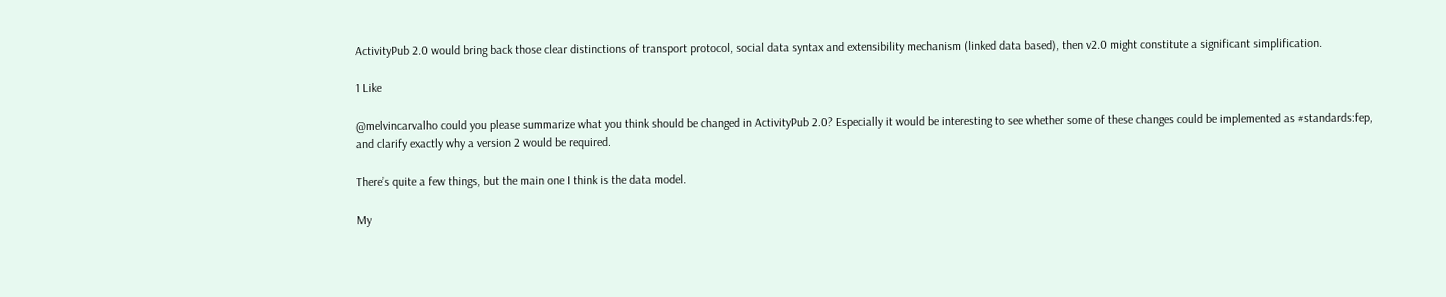ActivityPub 2.0 would bring back those clear distinctions of transport protocol, social data syntax and extensibility mechanism (linked data based), then v2.0 might constitute a significant simplification.

1 Like

@melvincarvalho could you please summarize what you think should be changed in ActivityPub 2.0? Especially it would be interesting to see whether some of these changes could be implemented as #standards:fep, and clarify exactly why a version 2 would be required.

There’s quite a few things, but the main one I think is the data model.

My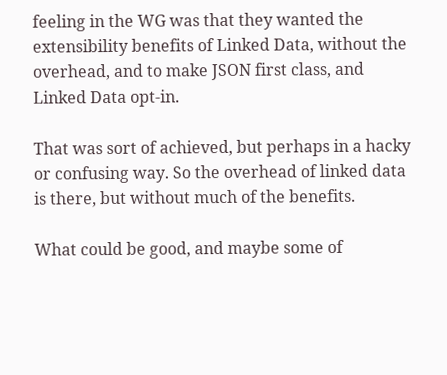feeling in the WG was that they wanted the extensibility benefits of Linked Data, without the overhead, and to make JSON first class, and Linked Data opt-in.

That was sort of achieved, but perhaps in a hacky or confusing way. So the overhead of linked data is there, but without much of the benefits.

What could be good, and maybe some of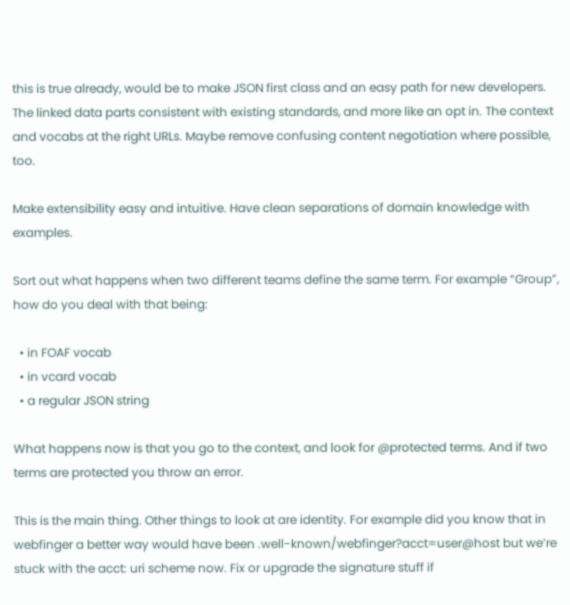this is true already, would be to make JSON first class and an easy path for new developers. The linked data parts consistent with existing standards, and more like an opt in. The context and vocabs at the right URLs. Maybe remove confusing content negotiation where possible, too.

Make extensibility easy and intuitive. Have clean separations of domain knowledge with examples.

Sort out what happens when two different teams define the same term. For example “Group”, how do you deal with that being:

  • in FOAF vocab
  • in vcard vocab
  • a regular JSON string

What happens now is that you go to the context, and look for @protected terms. And if two terms are protected you throw an error.

This is the main thing. Other things to look at are identity. For example did you know that in webfinger a better way would have been .well-known/webfinger?acct=user@host but we’re stuck with the acct: uri scheme now. Fix or upgrade the signature stuff if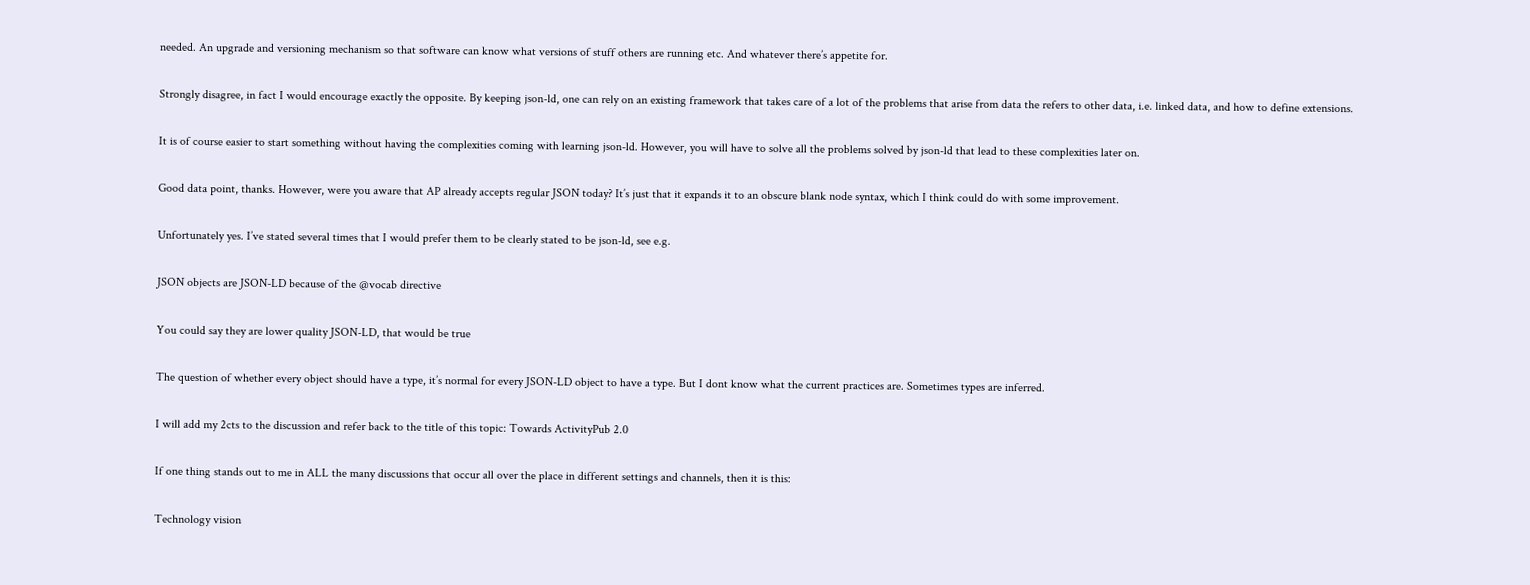needed. An upgrade and versioning mechanism so that software can know what versions of stuff others are running etc. And whatever there’s appetite for.

Strongly disagree, in fact I would encourage exactly the opposite. By keeping json-ld, one can rely on an existing framework that takes care of a lot of the problems that arise from data the refers to other data, i.e. linked data, and how to define extensions.

It is of course easier to start something without having the complexities coming with learning json-ld. However, you will have to solve all the problems solved by json-ld that lead to these complexities later on.

Good data point, thanks. However, were you aware that AP already accepts regular JSON today? It’s just that it expands it to an obscure blank node syntax, which I think could do with some improvement.

Unfortunately yes. I’ve stated several times that I would prefer them to be clearly stated to be json-ld, see e.g.

JSON objects are JSON-LD because of the @vocab directive

You could say they are lower quality JSON-LD, that would be true

The question of whether every object should have a type, it’s normal for every JSON-LD object to have a type. But I dont know what the current practices are. Sometimes types are inferred.

I will add my 2cts to the discussion and refer back to the title of this topic: Towards ActivityPub 2.0

If one thing stands out to me in ALL the many discussions that occur all over the place in different settings and channels, then it is this:

Technology vision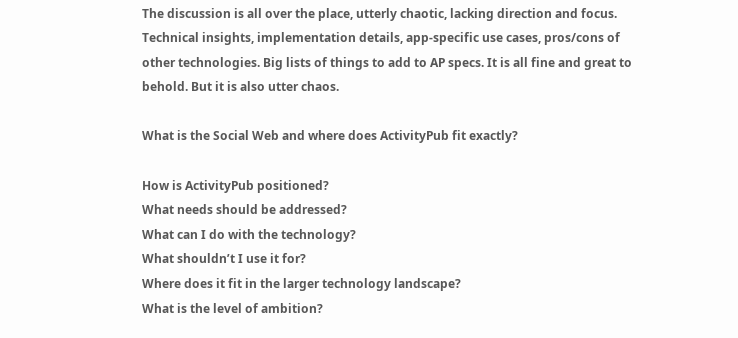The discussion is all over the place, utterly chaotic, lacking direction and focus. Technical insights, implementation details, app-specific use cases, pros/cons of other technologies. Big lists of things to add to AP specs. It is all fine and great to behold. But it is also utter chaos.

What is the Social Web and where does ActivityPub fit exactly?

How is ActivityPub positioned?
What needs should be addressed?
What can I do with the technology?
What shouldn’t I use it for?
Where does it fit in the larger technology landscape?
What is the level of ambition?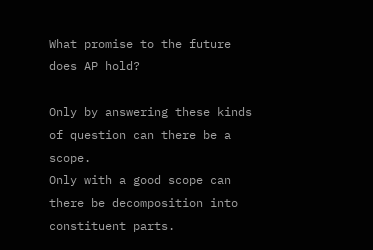What promise to the future does AP hold?

Only by answering these kinds of question can there be a scope.
Only with a good scope can there be decomposition into constituent parts.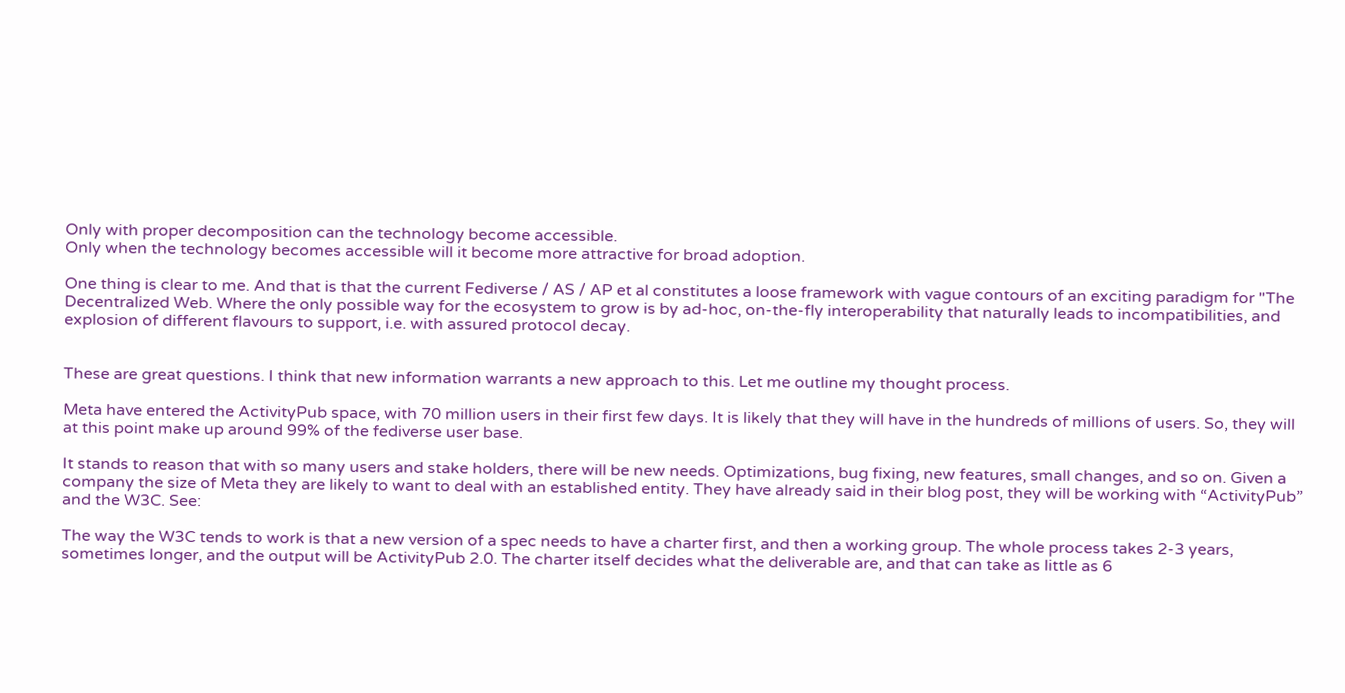Only with proper decomposition can the technology become accessible.
Only when the technology becomes accessible will it become more attractive for broad adoption.

One thing is clear to me. And that is that the current Fediverse / AS / AP et al constitutes a loose framework with vague contours of an exciting paradigm for "The Decentralized Web. Where the only possible way for the ecosystem to grow is by ad-hoc, on-the-fly interoperability that naturally leads to incompatibilities, and explosion of different flavours to support, i.e. with assured protocol decay.


These are great questions. I think that new information warrants a new approach to this. Let me outline my thought process.

Meta have entered the ActivityPub space, with 70 million users in their first few days. It is likely that they will have in the hundreds of millions of users. So, they will at this point make up around 99% of the fediverse user base.

It stands to reason that with so many users and stake holders, there will be new needs. Optimizations, bug fixing, new features, small changes, and so on. Given a company the size of Meta they are likely to want to deal with an established entity. They have already said in their blog post, they will be working with “ActivityPub” and the W3C. See:

The way the W3C tends to work is that a new version of a spec needs to have a charter first, and then a working group. The whole process takes 2-3 years, sometimes longer, and the output will be ActivityPub 2.0. The charter itself decides what the deliverable are, and that can take as little as 6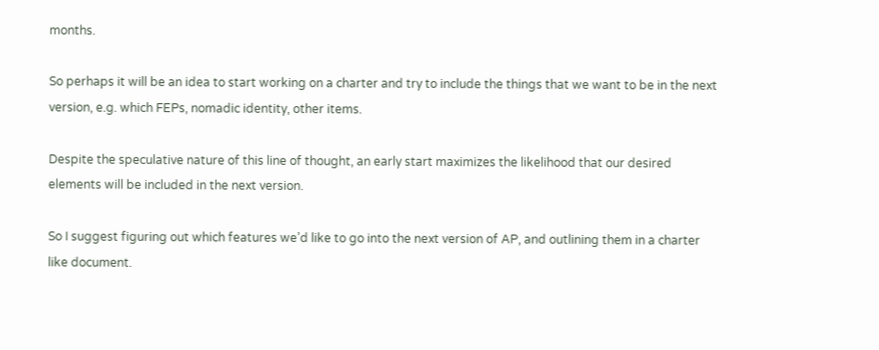months.

So perhaps it will be an idea to start working on a charter and try to include the things that we want to be in the next version, e.g. which FEPs, nomadic identity, other items.

Despite the speculative nature of this line of thought, an early start maximizes the likelihood that our desired elements will be included in the next version.

So I suggest figuring out which features we’d like to go into the next version of AP, and outlining them in a charter like document.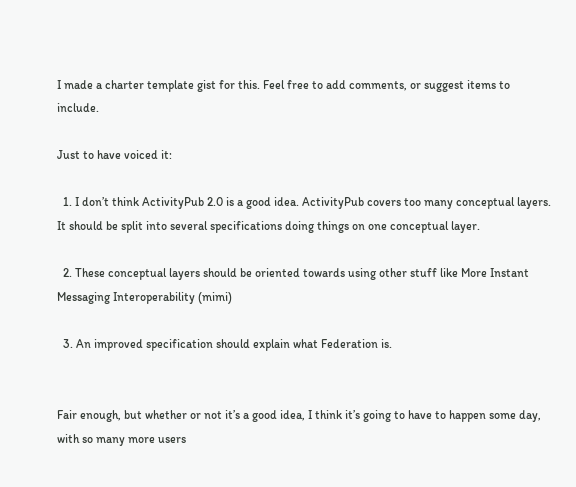I made a charter template gist for this. Feel free to add comments, or suggest items to include.

Just to have voiced it:

  1. I don’t think ActivityPub 2.0 is a good idea. ActivityPub covers too many conceptual layers. It should be split into several specifications doing things on one conceptual layer.

  2. These conceptual layers should be oriented towards using other stuff like More Instant Messaging Interoperability (mimi)

  3. An improved specification should explain what Federation is.


Fair enough, but whether or not it’s a good idea, I think it’s going to have to happen some day, with so many more users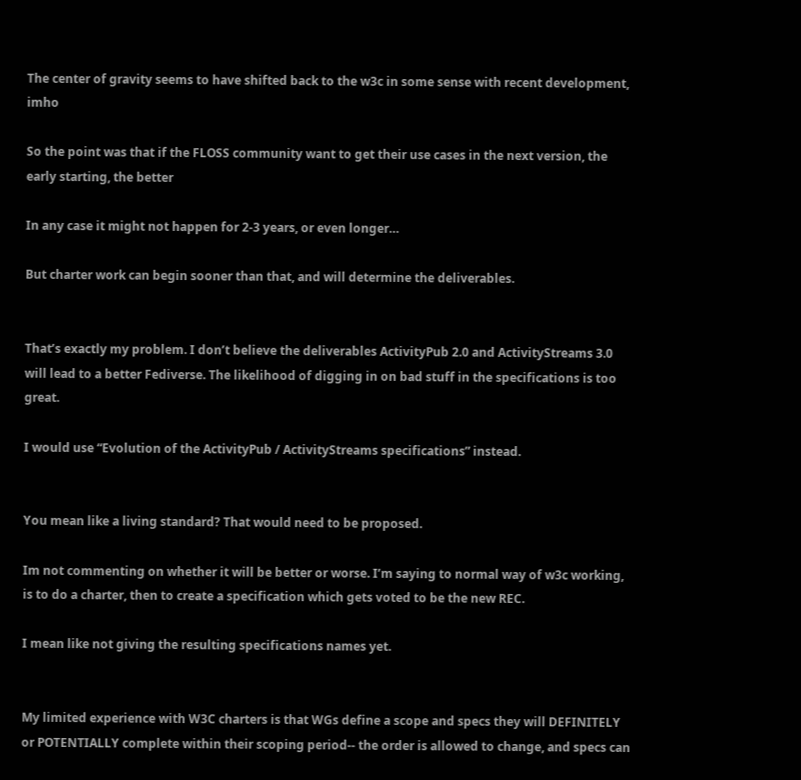The center of gravity seems to have shifted back to the w3c in some sense with recent development, imho

So the point was that if the FLOSS community want to get their use cases in the next version, the early starting, the better

In any case it might not happen for 2-3 years, or even longer…

But charter work can begin sooner than that, and will determine the deliverables.


That’s exactly my problem. I don’t believe the deliverables ActivityPub 2.0 and ActivityStreams 3.0 will lead to a better Fediverse. The likelihood of digging in on bad stuff in the specifications is too great.

I would use “Evolution of the ActivityPub / ActivityStreams specifications” instead.


You mean like a living standard? That would need to be proposed.

Im not commenting on whether it will be better or worse. I’m saying to normal way of w3c working, is to do a charter, then to create a specification which gets voted to be the new REC.

I mean like not giving the resulting specifications names yet.


My limited experience with W3C charters is that WGs define a scope and specs they will DEFINITELY or POTENTIALLY complete within their scoping period-- the order is allowed to change, and specs can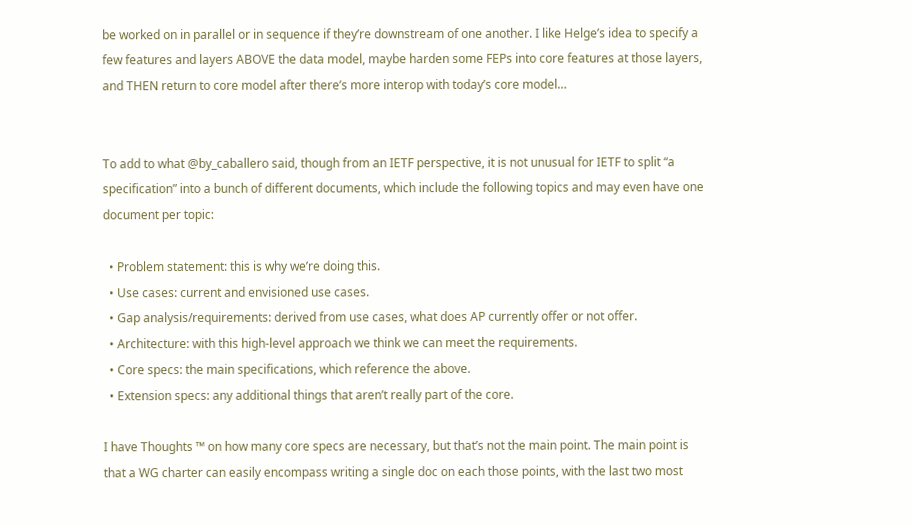be worked on in parallel or in sequence if they’re downstream of one another. I like Helge’s idea to specify a few features and layers ABOVE the data model, maybe harden some FEPs into core features at those layers, and THEN return to core model after there’s more interop with today’s core model…


To add to what @by_caballero said, though from an IETF perspective, it is not unusual for IETF to split “a specification” into a bunch of different documents, which include the following topics and may even have one document per topic:

  • Problem statement: this is why we’re doing this.
  • Use cases: current and envisioned use cases.
  • Gap analysis/requirements: derived from use cases, what does AP currently offer or not offer.
  • Architecture: with this high-level approach we think we can meet the requirements.
  • Core specs: the main specifications, which reference the above.
  • Extension specs: any additional things that aren’t really part of the core.

I have Thoughts ™ on how many core specs are necessary, but that’s not the main point. The main point is that a WG charter can easily encompass writing a single doc on each those points, with the last two most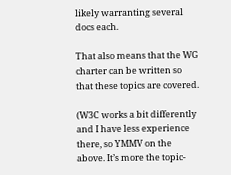likely warranting several docs each.

That also means that the WG charter can be written so that these topics are covered.

(W3C works a bit differently and I have less experience there, so YMMV on the above. It’s more the topic-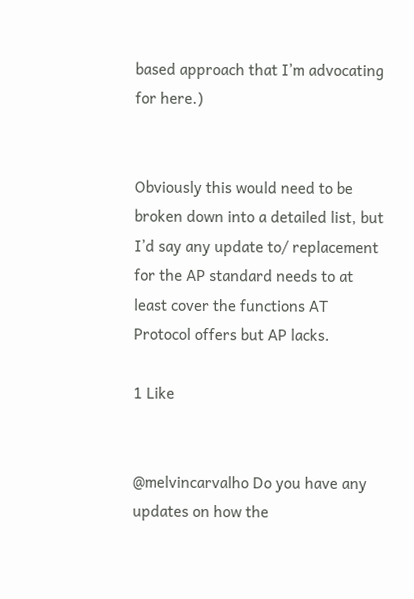based approach that I’m advocating for here.)


Obviously this would need to be broken down into a detailed list, but I’d say any update to/ replacement for the AP standard needs to at least cover the functions AT Protocol offers but AP lacks.

1 Like


@melvincarvalho Do you have any updates on how the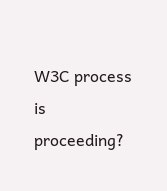W3C process is proceeding?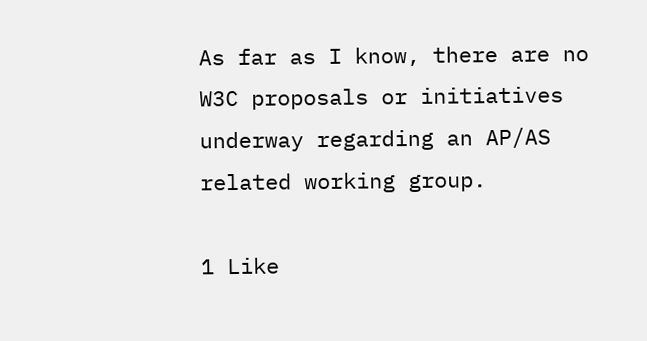As far as I know, there are no W3C proposals or initiatives underway regarding an AP/AS related working group.

1 Like